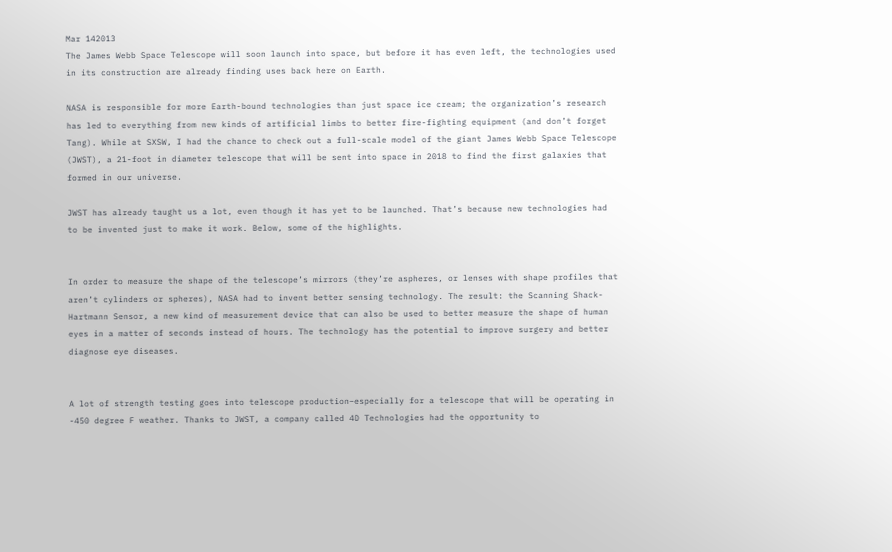Mar 142013
The James Webb Space Telescope will soon launch into space, but before it has even left, the technologies used in its construction are already finding uses back here on Earth.

NASA is responsible for more Earth-bound technologies than just space ice cream; the organization’s research has led to everything from new kinds of artificial limbs to better fire-fighting equipment (and don’t forget Tang). While at SXSW, I had the chance to check out a full-scale model of the giant James Webb Space Telescope (JWST), a 21-foot in diameter telescope that will be sent into space in 2018 to find the first galaxies that formed in our universe.

JWST has already taught us a lot, even though it has yet to be launched. That’s because new technologies had to be invented just to make it work. Below, some of the highlights.


In order to measure the shape of the telescope’s mirrors (they’re aspheres, or lenses with shape profiles that aren’t cylinders or spheres), NASA had to invent better sensing technology. The result: the Scanning Shack-Hartmann Sensor, a new kind of measurement device that can also be used to better measure the shape of human eyes in a matter of seconds instead of hours. The technology has the potential to improve surgery and better diagnose eye diseases.


A lot of strength testing goes into telescope production–especially for a telescope that will be operating in -450 degree F weather. Thanks to JWST, a company called 4D Technologies had the opportunity to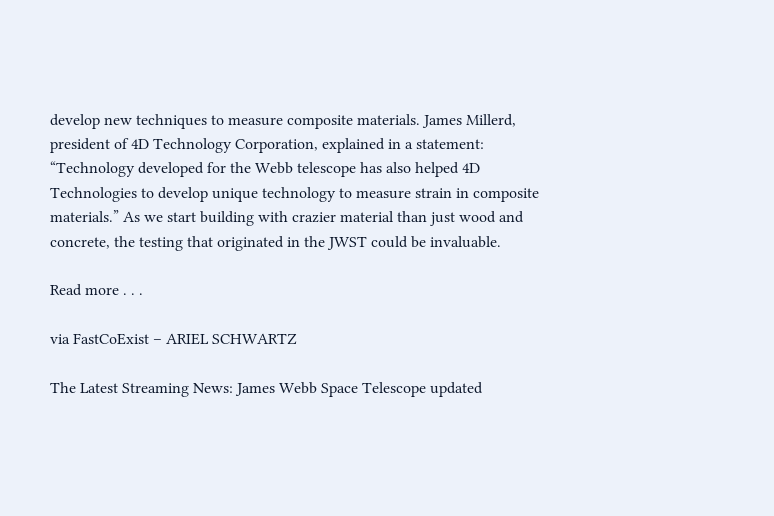develop new techniques to measure composite materials. James Millerd, president of 4D Technology Corporation, explained in a statement: “Technology developed for the Webb telescope has also helped 4D Technologies to develop unique technology to measure strain in composite materials.” As we start building with crazier material than just wood and concrete, the testing that originated in the JWST could be invaluable.

Read more . . .

via FastCoExist – ARIEL SCHWARTZ

The Latest Streaming News: James Webb Space Telescope updated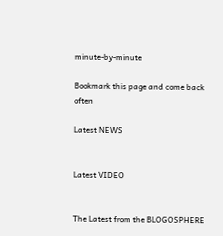minute-by-minute

Bookmark this page and come back often

Latest NEWS


Latest VIDEO


The Latest from the BLOGOSPHERE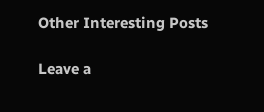Other Interesting Posts

Leave a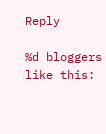Reply

%d bloggers like this: